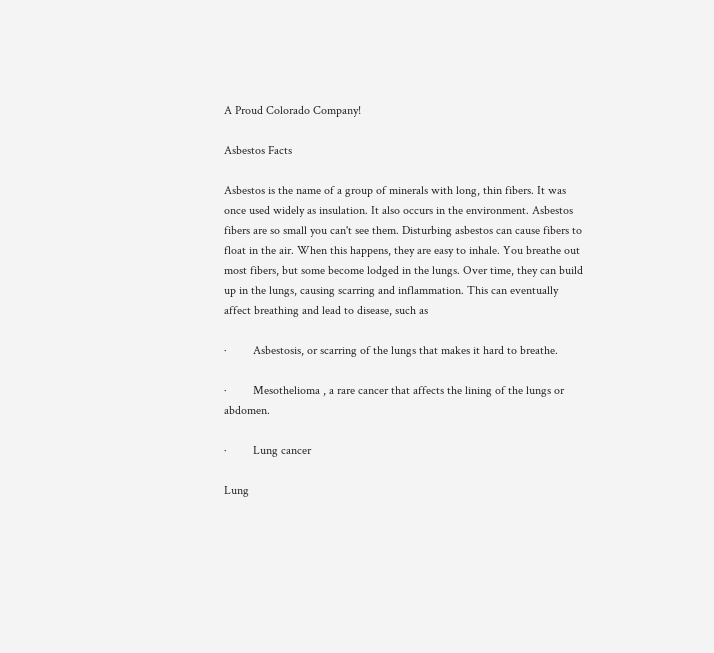A Proud Colorado Company!

Asbestos Facts

Asbestos is the name of a group of minerals with long, thin fibers. It was once used widely as insulation. It also occurs in the environment. Asbestos fibers are so small you can't see them. Disturbing asbestos can cause fibers to float in the air. When this happens, they are easy to inhale. You breathe out most fibers, but some become lodged in the lungs. Over time, they can build up in the lungs, causing scarring and inflammation. This can eventually affect breathing and lead to disease, such as

·         Asbestosis, or scarring of the lungs that makes it hard to breathe.

·         Mesothelioma , a rare cancer that affects the lining of the lungs or abdomen.

·         Lung cancer

Lung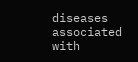diseases associated with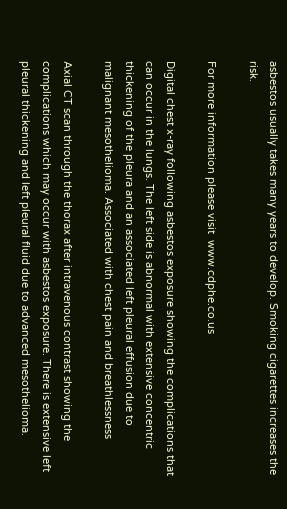asbestos usually takes many years to develop. Smoking cigarettes increases the risk.

For more information please visit  www.cdphe.co.us

Digital chest x-ray following asbestos exposure showing the complications that can occur in the lungs. The left side is abnormal with extensive concentric thickening of the pleura and an associated left pleural effusion due to malignant mesothelioma. Associated with chest pain and breathlessness

Axial CT scan through the thorax after intravenous contrast showing the complications which may occur with asbestos exposure. There is extensive left pleural thickening and left pleural fluid due to advanced mesothelioma.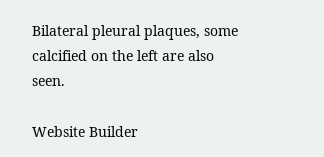Bilateral pleural plaques, some calcified on the left are also seen.

Website Builder